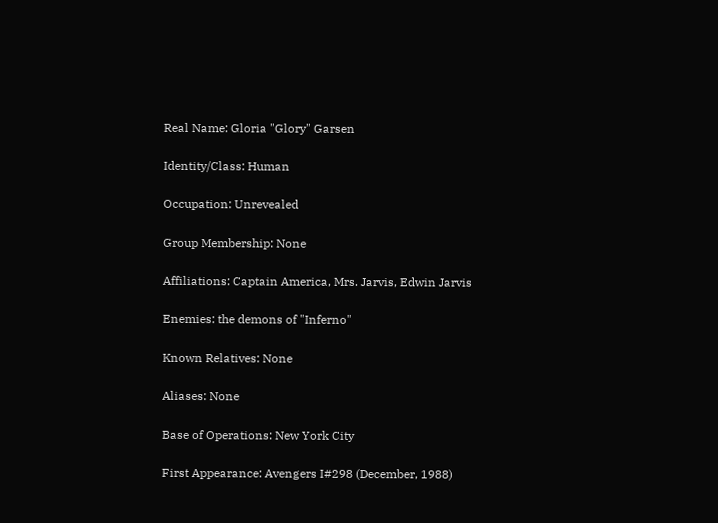Real Name: Gloria "Glory" Garsen

Identity/Class: Human

Occupation: Unrevealed

Group Membership: None

Affiliations: Captain America, Mrs. Jarvis, Edwin Jarvis

Enemies: the demons of "Inferno"

Known Relatives: None

Aliases: None

Base of Operations: New York City

First Appearance: Avengers I#298 (December, 1988)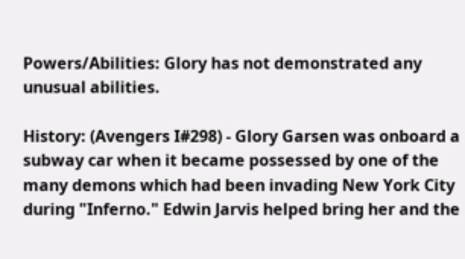Powers/Abilities: Glory has not demonstrated any unusual abilities.

History: (Avengers I#298) - Glory Garsen was onboard a subway car when it became possessed by one of the many demons which had been invading New York City during "Inferno." Edwin Jarvis helped bring her and the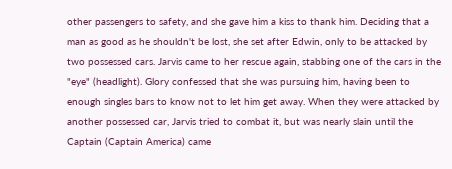other passengers to safety, and she gave him a kiss to thank him. Deciding that a man as good as he shouldn't be lost, she set after Edwin, only to be attacked by two possessed cars. Jarvis came to her rescue again, stabbing one of the cars in the "eye" (headlight). Glory confessed that she was pursuing him, having been to enough singles bars to know not to let him get away. When they were attacked by another possessed car, Jarvis tried to combat it, but was nearly slain until the Captain (Captain America) came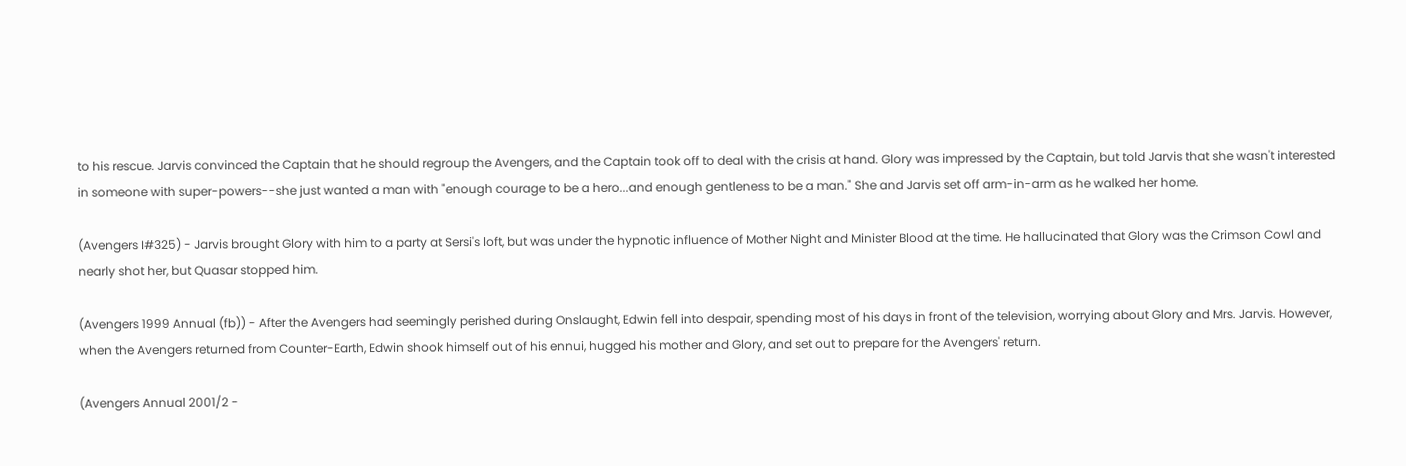to his rescue. Jarvis convinced the Captain that he should regroup the Avengers, and the Captain took off to deal with the crisis at hand. Glory was impressed by the Captain, but told Jarvis that she wasn't interested in someone with super-powers--she just wanted a man with "enough courage to be a hero...and enough gentleness to be a man." She and Jarvis set off arm-in-arm as he walked her home.

(Avengers I#325) - Jarvis brought Glory with him to a party at Sersi's loft, but was under the hypnotic influence of Mother Night and Minister Blood at the time. He hallucinated that Glory was the Crimson Cowl and nearly shot her, but Quasar stopped him.

(Avengers 1999 Annual (fb)) - After the Avengers had seemingly perished during Onslaught, Edwin fell into despair, spending most of his days in front of the television, worrying about Glory and Mrs. Jarvis. However, when the Avengers returned from Counter-Earth, Edwin shook himself out of his ennui, hugged his mother and Glory, and set out to prepare for the Avengers' return.

(Avengers Annual 2001/2 -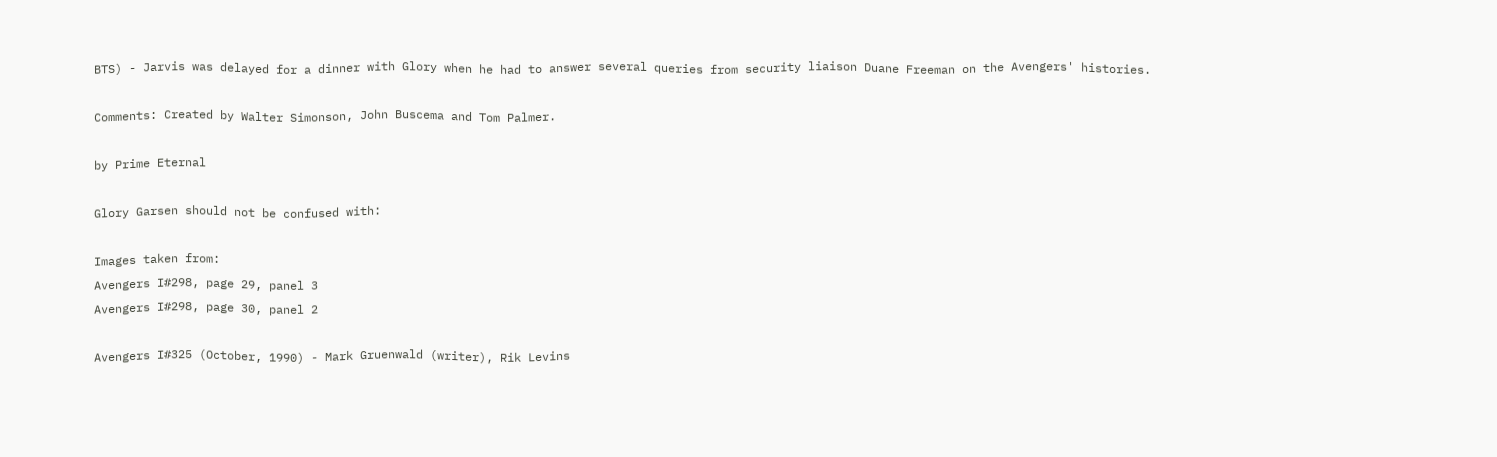BTS) - Jarvis was delayed for a dinner with Glory when he had to answer several queries from security liaison Duane Freeman on the Avengers' histories.

Comments: Created by Walter Simonson, John Buscema and Tom Palmer.

by Prime Eternal

Glory Garsen should not be confused with:

Images taken from:
Avengers I#298, page 29, panel 3
Avengers I#298, page 30, panel 2

Avengers I#325 (October, 1990) - Mark Gruenwald (writer), Rik Levins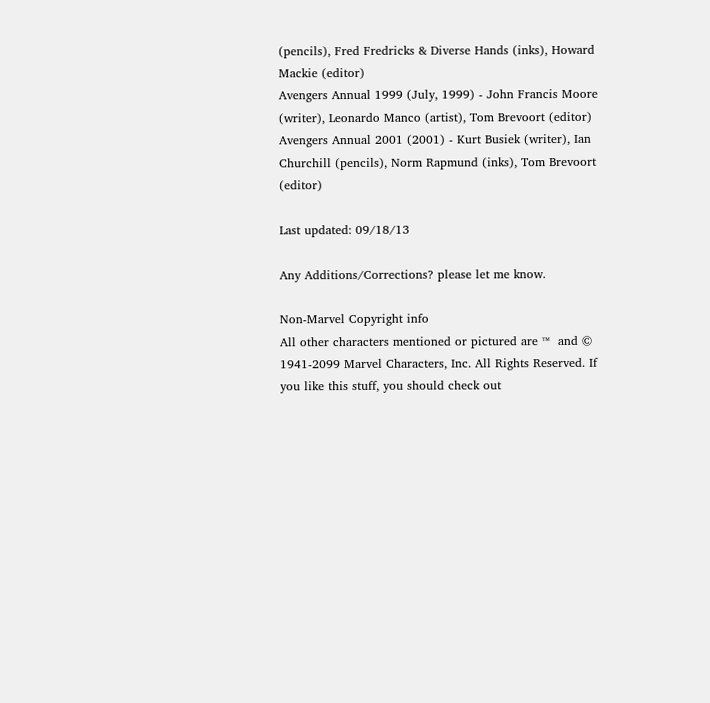(pencils), Fred Fredricks & Diverse Hands (inks), Howard Mackie (editor)
Avengers Annual 1999 (July, 1999) - John Francis Moore (writer), Leonardo Manco (artist), Tom Brevoort (editor)
Avengers Annual 2001 (2001) - Kurt Busiek (writer), Ian Churchill (pencils), Norm Rapmund (inks), Tom Brevoort (editor)

Last updated: 09/18/13

Any Additions/Corrections? please let me know.

Non-Marvel Copyright info
All other characters mentioned or pictured are ™  and © 1941-2099 Marvel Characters, Inc. All Rights Reserved. If you like this stuff, you should check out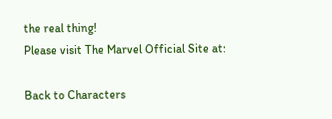the real thing!
Please visit The Marvel Official Site at:

Back to Characters